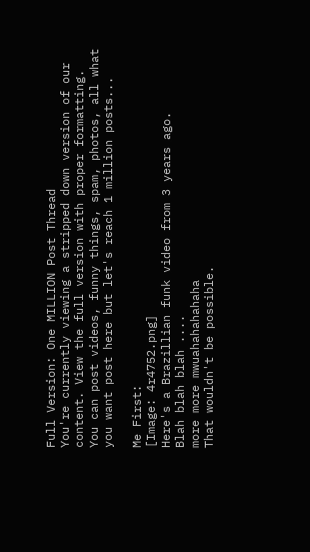Full Version: One MILLION Post Thread
You're currently viewing a stripped down version of our content. View the full version with proper formatting.
You can post videos, funny things, spam, photos, all what you want post here but let's reach 1 million posts...

Me First:
[Image: 4r4752.png]
Here's a Brazillian funk video from 3 years ago.
Blah blah blah ....
more more mwuahahahahaha
That wouldn't be possible.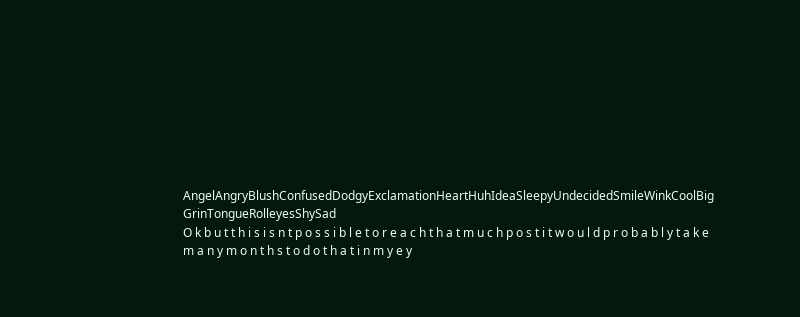AngelAngryBlushConfusedDodgyExclamationHeartHuhIdeaSleepyUndecidedSmileWinkCoolBig GrinTongueRolleyesShySad
O k b u t t h i s i s n t p o s s i b l e t o r e a c h t h a t m u c h p o s t i t w o u l d p r o b a b l y t a k e m a n y m o n t h s t o d o t h a t i n m y e y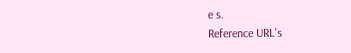e s.
Reference URL's